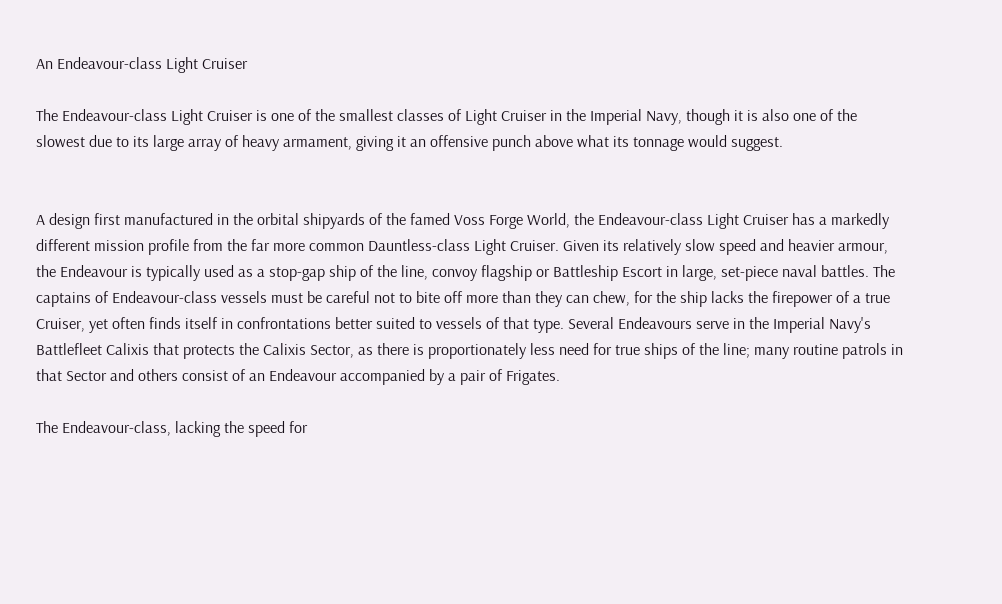An Endeavour-class Light Cruiser

The Endeavour-class Light Cruiser is one of the smallest classes of Light Cruiser in the Imperial Navy, though it is also one of the slowest due to its large array of heavy armament, giving it an offensive punch above what its tonnage would suggest.


A design first manufactured in the orbital shipyards of the famed Voss Forge World, the Endeavour-class Light Cruiser has a markedly different mission profile from the far more common Dauntless-class Light Cruiser. Given its relatively slow speed and heavier armour, the Endeavour is typically used as a stop-gap ship of the line, convoy flagship or Battleship Escort in large, set-piece naval battles. The captains of Endeavour-class vessels must be careful not to bite off more than they can chew, for the ship lacks the firepower of a true Cruiser, yet often finds itself in confrontations better suited to vessels of that type. Several Endeavours serve in the Imperial Navy's Battlefleet Calixis that protects the Calixis Sector, as there is proportionately less need for true ships of the line; many routine patrols in that Sector and others consist of an Endeavour accompanied by a pair of Frigates.

The Endeavour-class, lacking the speed for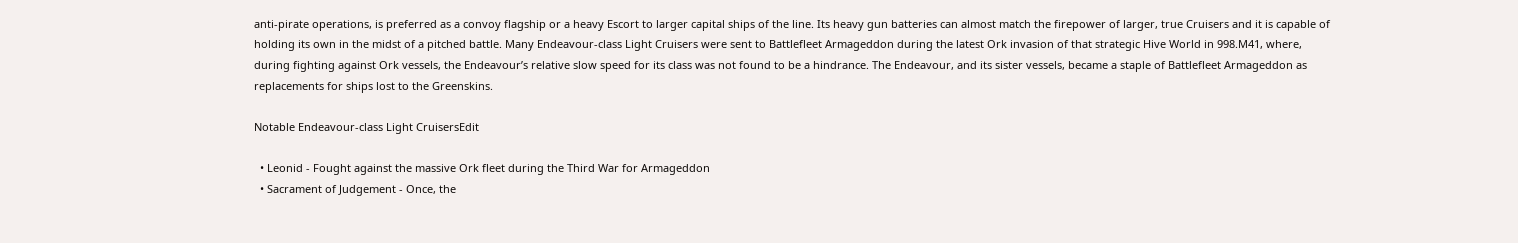anti-pirate operations, is preferred as a convoy flagship or a heavy Escort to larger capital ships of the line. Its heavy gun batteries can almost match the firepower of larger, true Cruisers and it is capable of holding its own in the midst of a pitched battle. Many Endeavour-class Light Cruisers were sent to Battlefleet Armageddon during the latest Ork invasion of that strategic Hive World in 998.M41, where, during fighting against Ork vessels, the Endeavour’s relative slow speed for its class was not found to be a hindrance. The Endeavour, and its sister vessels, became a staple of Battlefleet Armageddon as replacements for ships lost to the Greenskins.

Notable Endeavour-class Light CruisersEdit

  • Leonid - Fought against the massive Ork fleet during the Third War for Armageddon
  • Sacrament of Judgement - Once, the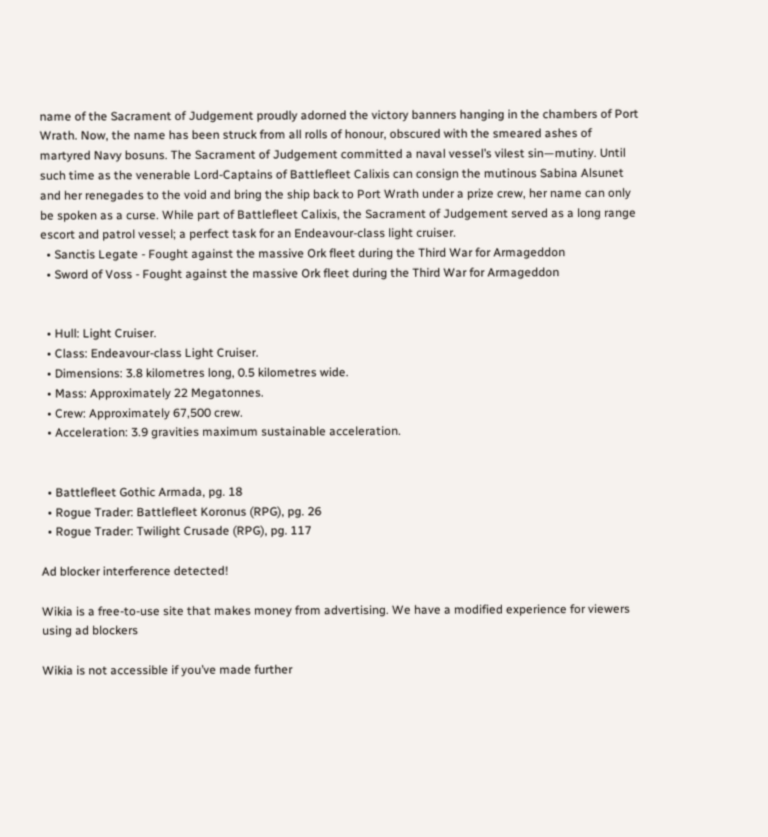name of the Sacrament of Judgement proudly adorned the victory banners hanging in the chambers of Port Wrath. Now, the name has been struck from all rolls of honour, obscured with the smeared ashes of martyred Navy bosuns. The Sacrament of Judgement committed a naval vessel’s vilest sin—mutiny. Until such time as the venerable Lord-Captains of Battlefleet Calixis can consign the mutinous Sabina Alsunet and her renegades to the void and bring the ship back to Port Wrath under a prize crew, her name can only be spoken as a curse. While part of Battlefleet Calixis, the Sacrament of Judgement served as a long range escort and patrol vessel; a perfect task for an Endeavour-class light cruiser.
  • Sanctis Legate - Fought against the massive Ork fleet during the Third War for Armageddon
  • Sword of Voss - Fought against the massive Ork fleet during the Third War for Armageddon


  • Hull: Light Cruiser.
  • Class: Endeavour-class Light Cruiser.
  • Dimensions: 3.8 kilometres long, 0.5 kilometres wide.
  • Mass: Approximately 22 Megatonnes.
  • Crew: Approximately 67,500 crew.
  • Acceleration: 3.9 gravities maximum sustainable acceleration.


  • Battlefleet Gothic Armada, pg. 18
  • Rogue Trader: Battlefleet Koronus (RPG), pg. 26
  • Rogue Trader: Twilight Crusade (RPG), pg. 117

Ad blocker interference detected!

Wikia is a free-to-use site that makes money from advertising. We have a modified experience for viewers using ad blockers

Wikia is not accessible if you’ve made further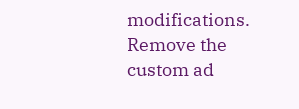modifications. Remove the custom ad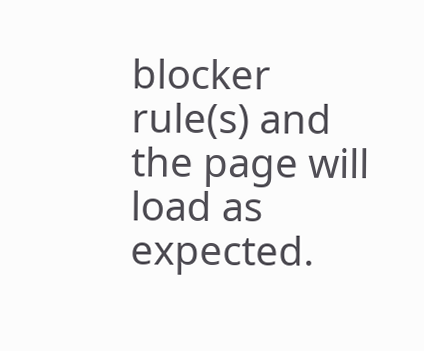blocker rule(s) and the page will load as expected.